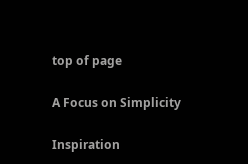top of page

A Focus on Simplicity

Inspiration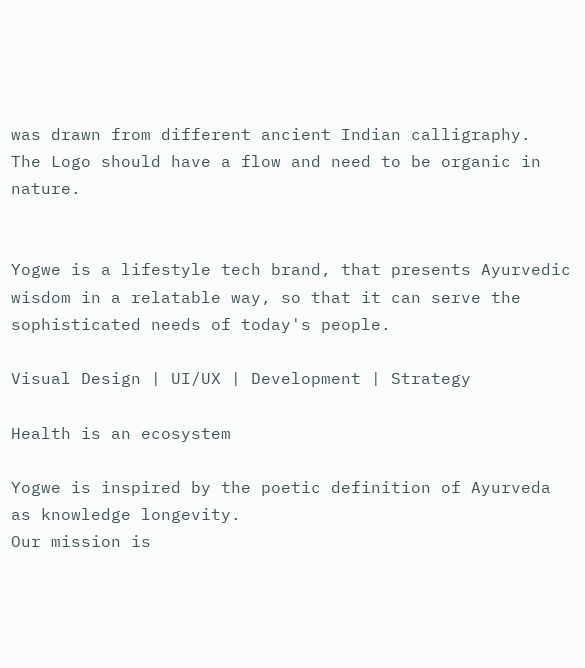was drawn from different ancient Indian calligraphy.  The Logo should have a flow and need to be organic in nature.


Yogwe is a lifestyle tech brand, that presents Ayurvedic wisdom in a relatable way, so that it can serve the sophisticated needs of today's people.

Visual Design | UI/UX | Development | Strategy

Health is an ecosystem

Yogwe is inspired by the poetic definition of Ayurveda as knowledge longevity.
Our mission is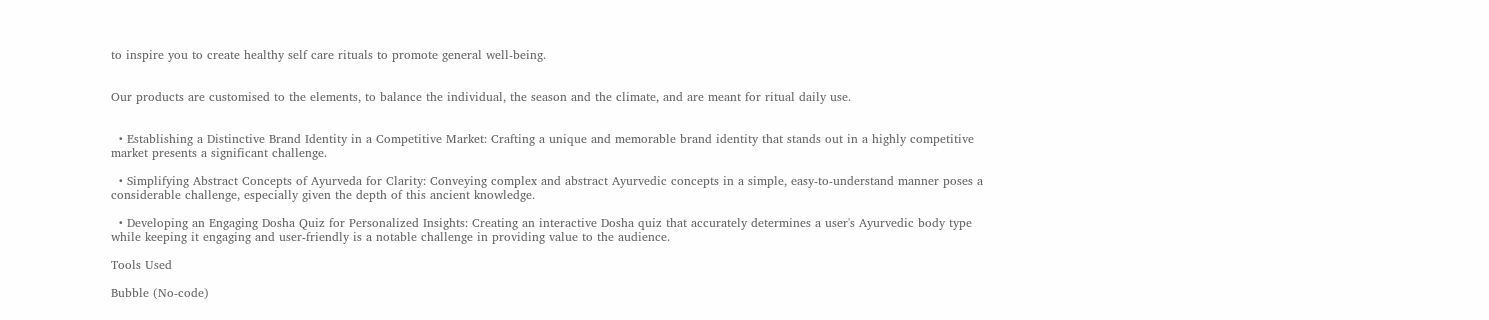to inspire you to create healthy self care rituals to promote general well-being.


Our products are customised to the elements, to balance the individual, the season and the climate, and are meant for ritual daily use.


  • Establishing a Distinctive Brand Identity in a Competitive Market: Crafting a unique and memorable brand identity that stands out in a highly competitive market presents a significant challenge.

  • Simplifying Abstract Concepts of Ayurveda for Clarity: Conveying complex and abstract Ayurvedic concepts in a simple, easy-to-understand manner poses a considerable challenge, especially given the depth of this ancient knowledge.

  • Developing an Engaging Dosha Quiz for Personalized Insights: Creating an interactive Dosha quiz that accurately determines a user's Ayurvedic body type while keeping it engaging and user-friendly is a notable challenge in providing value to the audience.

Tools Used

Bubble (No-code)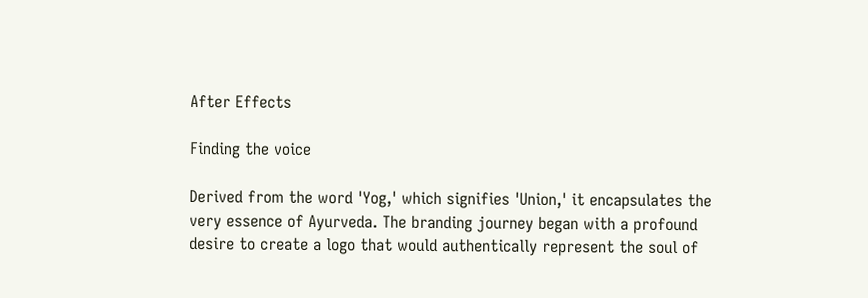After Effects

Finding the voice

Derived from the word 'Yog,' which signifies 'Union,' it encapsulates the very essence of Ayurveda. The branding journey began with a profound desire to create a logo that would authentically represent the soul of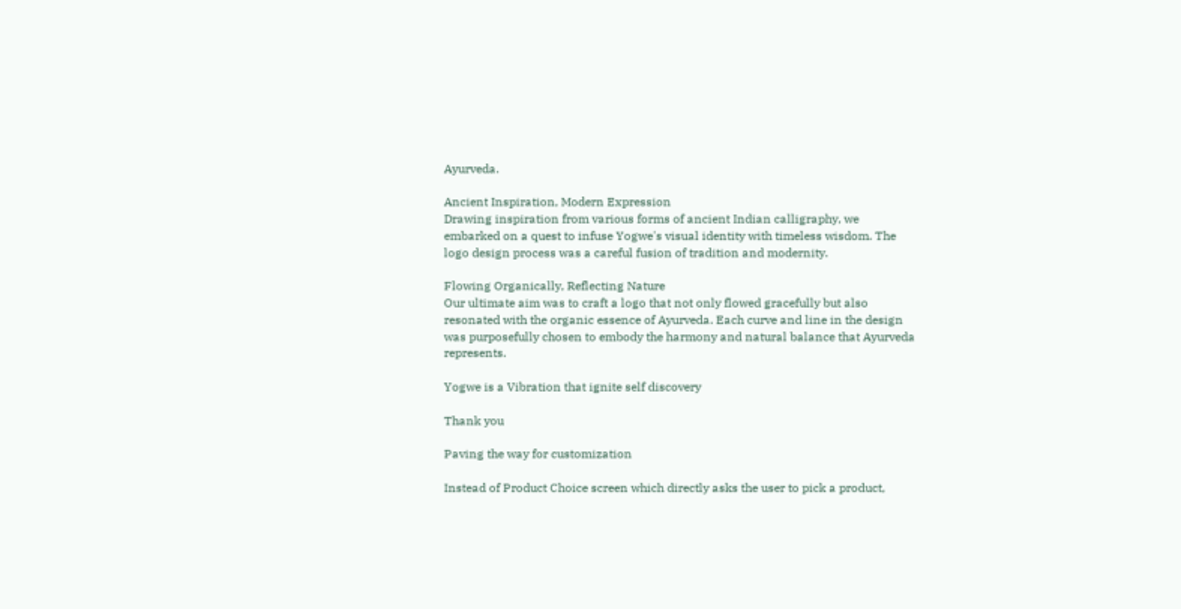Ayurveda.

Ancient Inspiration, Modern Expression
Drawing inspiration from various forms of ancient Indian calligraphy, we embarked on a quest to infuse Yogwe's visual identity with timeless wisdom. The logo design process was a careful fusion of tradition and modernity.

Flowing Organically, Reflecting Nature
Our ultimate aim was to craft a logo that not only flowed gracefully but also resonated with the organic essence of Ayurveda. Each curve and line in the design was purposefully chosen to embody the harmony and natural balance that Ayurveda represents.

Yogwe is a Vibration that ignite self discovery

Thank you

Paving the way for customization

Instead of Product Choice screen which directly asks the user to pick a product,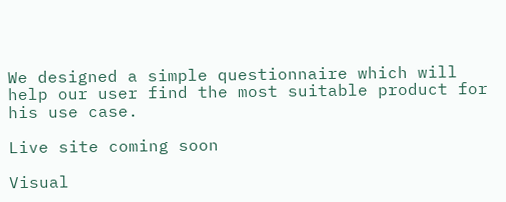We designed a simple questionnaire which will help our user find the most suitable product for his use case.

Live site coming soon

Visual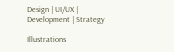Design | UI/UX | Development | Strategy

Illustrations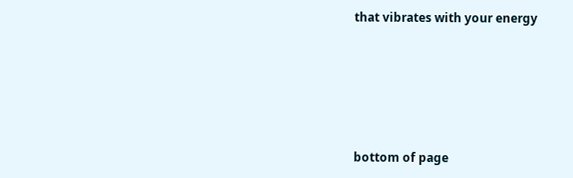that vibrates with your energy





bottom of page